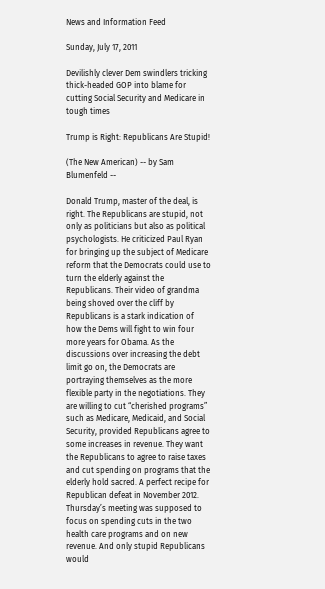News and Information Feed

Sunday, July 17, 2011

Devilishly clever Dem swindlers tricking thick-headed GOP into blame for cutting Social Security and Medicare in tough times

Trump is Right: Republicans Are Stupid!

(The New American) -- by Sam Blumenfeld --

Donald Trump, master of the deal, is right. The Republicans are stupid, not only as politicians but also as political psychologists. He criticized Paul Ryan for bringing up the subject of Medicare reform that the Democrats could use to turn the elderly against the Republicans. Their video of grandma being shoved over the cliff by Republicans is a stark indication of how the Dems will fight to win four more years for Obama. As the discussions over increasing the debt limit go on, the Democrats are portraying themselves as the more flexible party in the negotiations. They are willing to cut “cherished programs” such as Medicare, Medicaid, and Social Security, provided Republicans agree to some increases in revenue. They want the Republicans to agree to raise taxes and cut spending on programs that the elderly hold sacred. A perfect recipe for Republican defeat in November 2012. Thursday’s meeting was supposed to focus on spending cuts in the two health care programs and on new revenue. And only stupid Republicans would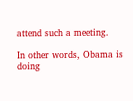attend such a meeting.

In other words, Obama is doing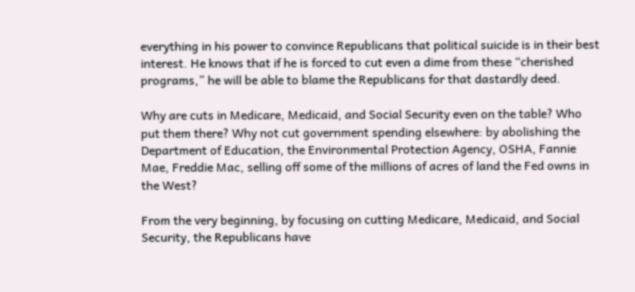everything in his power to convince Republicans that political suicide is in their best interest. He knows that if he is forced to cut even a dime from these “cherished programs,” he will be able to blame the Republicans for that dastardly deed.

Why are cuts in Medicare, Medicaid, and Social Security even on the table? Who put them there? Why not cut government spending elsewhere: by abolishing the Department of Education, the Environmental Protection Agency, OSHA, Fannie Mae, Freddie Mac, selling off some of the millions of acres of land the Fed owns in the West?

From the very beginning, by focusing on cutting Medicare, Medicaid, and Social Security, the Republicans have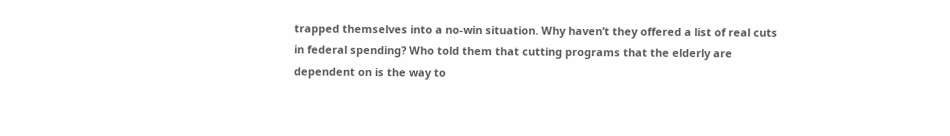trapped themselves into a no-win situation. Why haven’t they offered a list of real cuts in federal spending? Who told them that cutting programs that the elderly are dependent on is the way to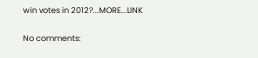win votes in 2012?...MORE...LINK

No comments: